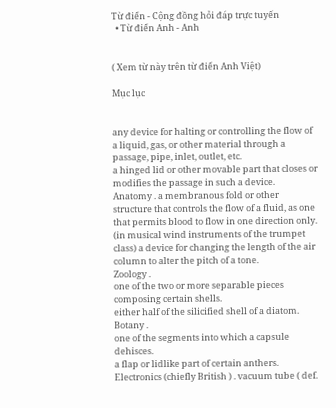Từ điển - Cộng đồng hỏi đáp trực tuyến
  • Từ điển Anh - Anh


( Xem từ này trên từ điển Anh Việt)

Mục lục


any device for halting or controlling the flow of a liquid, gas, or other material through a passage, pipe, inlet, outlet, etc.
a hinged lid or other movable part that closes or modifies the passage in such a device.
Anatomy . a membranous fold or other structure that controls the flow of a fluid, as one that permits blood to flow in one direction only.
(in musical wind instruments of the trumpet class) a device for changing the length of the air column to alter the pitch of a tone.
Zoology .
one of the two or more separable pieces composing certain shells.
either half of the silicified shell of a diatom.
Botany .
one of the segments into which a capsule dehisces.
a flap or lidlike part of certain anthers.
Electronics (chiefly British ) . vacuum tube ( def.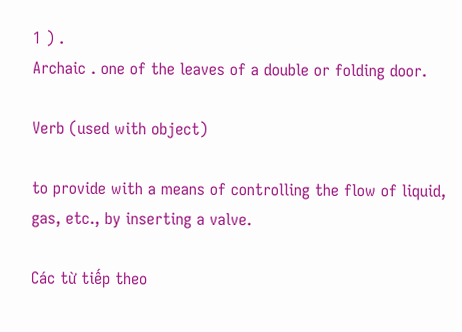1 ) .
Archaic . one of the leaves of a double or folding door.

Verb (used with object)

to provide with a means of controlling the flow of liquid, gas, etc., by inserting a valve.

Các từ tiếp theo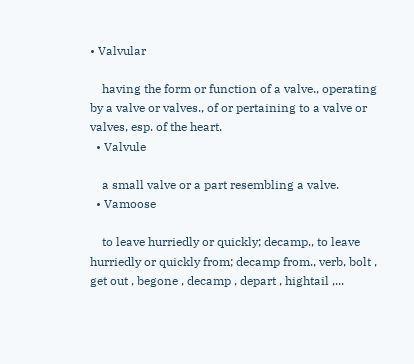• Valvular

    having the form or function of a valve., operating by a valve or valves., of or pertaining to a valve or valves, esp. of the heart.
  • Valvule

    a small valve or a part resembling a valve.
  • Vamoose

    to leave hurriedly or quickly; decamp., to leave hurriedly or quickly from; decamp from., verb, bolt , get out , begone , decamp , depart , hightail ,...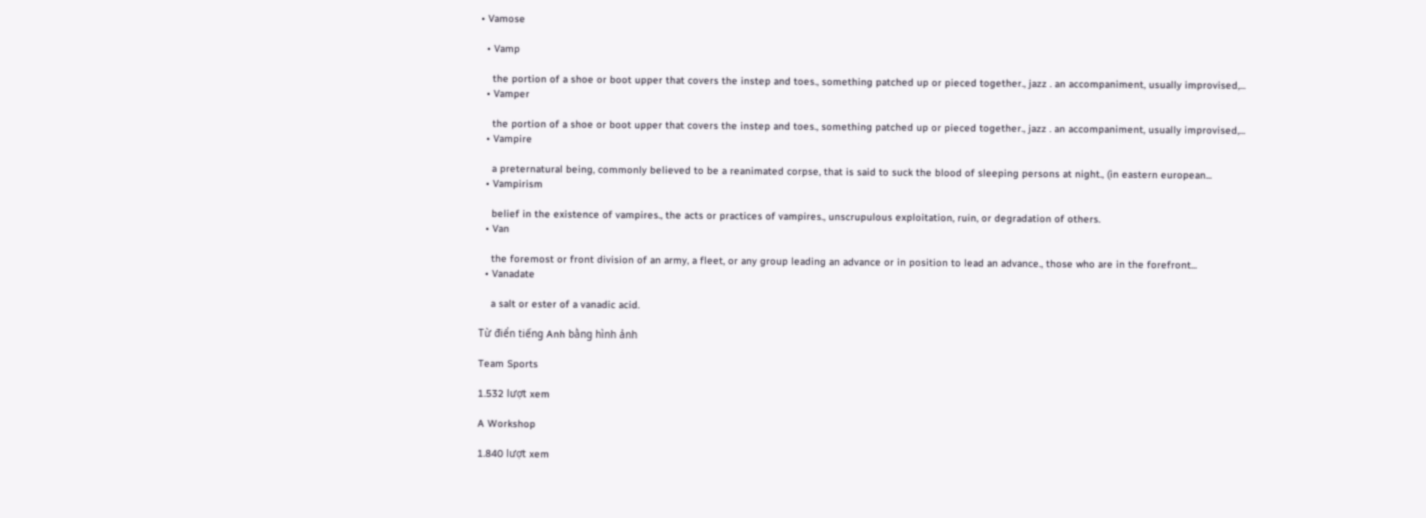• Vamose

  • Vamp

    the portion of a shoe or boot upper that covers the instep and toes., something patched up or pieced together., jazz . an accompaniment, usually improvised,...
  • Vamper

    the portion of a shoe or boot upper that covers the instep and toes., something patched up or pieced together., jazz . an accompaniment, usually improvised,...
  • Vampire

    a preternatural being, commonly believed to be a reanimated corpse, that is said to suck the blood of sleeping persons at night., (in eastern european...
  • Vampirism

    belief in the existence of vampires., the acts or practices of vampires., unscrupulous exploitation, ruin, or degradation of others.
  • Van

    the foremost or front division of an army, a fleet, or any group leading an advance or in position to lead an advance., those who are in the forefront...
  • Vanadate

    a salt or ester of a vanadic acid.

Từ điển tiếng Anh bằng hình ảnh

Team Sports

1.532 lượt xem

A Workshop

1.840 lượt xem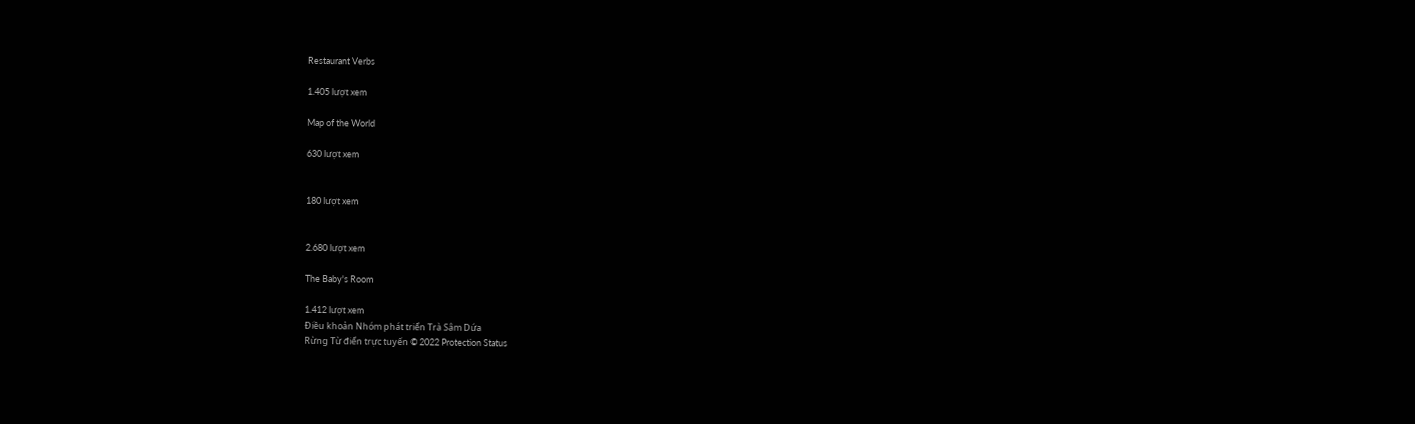Restaurant Verbs

1.405 lượt xem

Map of the World

630 lượt xem


180 lượt xem


2.680 lượt xem

The Baby's Room

1.412 lượt xem
Điều khoản Nhóm phát triển Trà Sâm Dứa
Rừng Từ điển trực tuyến © 2022 Protection Status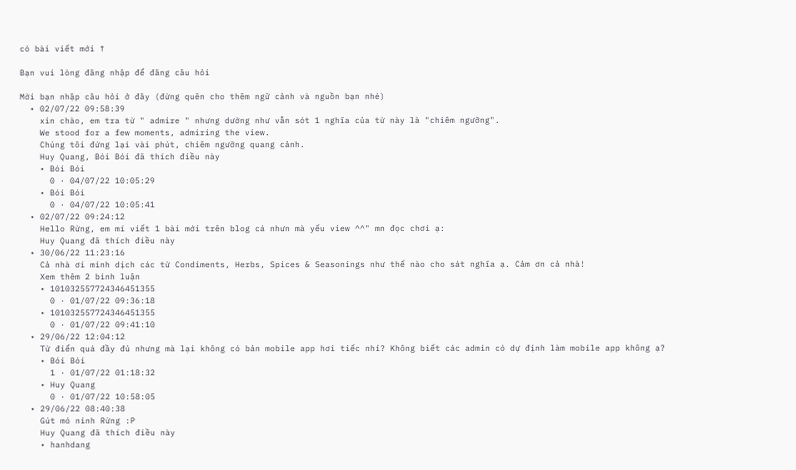có bài viết mới ↑

Bạn vui lòng đăng nhập để đăng câu hỏi

Mời bạn nhập câu hỏi ở đây (đừng quên cho thêm ngữ cảnh và nguồn bạn nhé)
  • 02/07/22 09:58:39
    xin chào, em tra từ " admire " nhưng dường như vẫn sót 1 nghĩa của từ này là "chiêm ngưỡng".
    We stood for a few moments, admiring the view.
    Chúng tôi đứng lại vài phút, chiêm ngưỡng quang cảnh.
    Huy Quang, Bói Bói đã thích điều này
    • Bói Bói
      0 · 04/07/22 10:05:29
    • Bói Bói
      0 · 04/07/22 10:05:41
  • 02/07/22 09:24:12
    Hello Rừng, em mí viết 1 bài mới trên blog cá nhưn mà yếu view ^^" mn đọc chơi ạ:
    Huy Quang đã thích điều này
  • 30/06/22 11:23:16
    Cả nhà ơi mình dịch các từ Condiments, Herbs, Spices & Seasonings như thế nào cho sát nghĩa ạ. Cảm ơn cả nhà!
    Xem thêm 2 bình luận
    • 101032557724346451355
      0 · 01/07/22 09:36:18
    • 101032557724346451355
      0 · 01/07/22 09:41:10
  • 29/06/22 12:04:12
    Từ điển quá đầy đủ nhưng mà lại không có bản mobile app hơi tiếc nhỉ? Không biết các admin có dự định làm mobile app không ạ?
    • Bói Bói
      1 · 01/07/22 01:18:32
    • Huy Quang
      0 · 01/07/22 10:58:05
  • 29/06/22 08:40:38
    Gút mó ninh Rừng :P
    Huy Quang đã thích điều này
    • hanhdang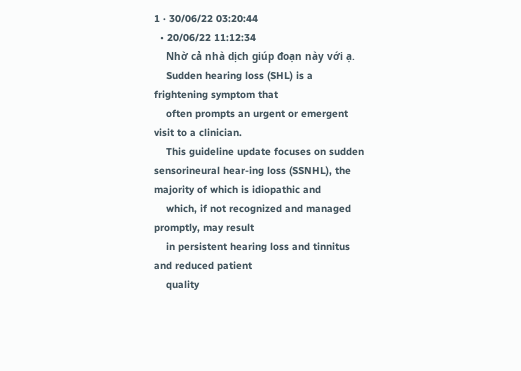1 · 30/06/22 03:20:44
  • 20/06/22 11:12:34
    Nhờ cả nhà dịch giúp đoạn này với ạ.
    Sudden hearing loss (SHL) is a frightening symptom that
    often prompts an urgent or emergent visit to a clinician.
    This guideline update focuses on sudden sensorineural hear-ing loss (SSNHL), the majority of which is idiopathic and
    which, if not recognized and managed promptly, may result
    in persistent hearing loss and tinnitus and reduced patient
    quality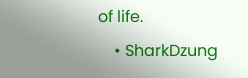of life.
    • SharkDzung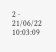2 · 21/06/22 10:03:09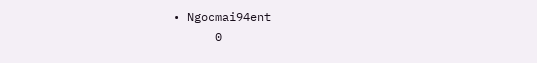• Ngocmai94ent
      0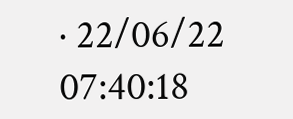· 22/06/22 07:40:18